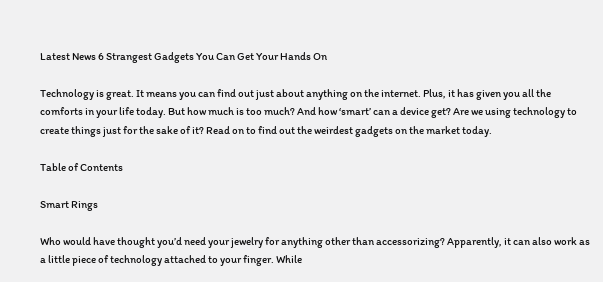Latest News 6 Strangest Gadgets You Can Get Your Hands On

Technology is great. It means you can find out just about anything on the internet. Plus, it has given you all the comforts in your life today. But how much is too much? And how ‘smart’ can a device get? Are we using technology to create things just for the sake of it? Read on to find out the weirdest gadgets on the market today.

Table of Contents

Smart Rings

Who would have thought you’d need your jewelry for anything other than accessorizing? Apparently, it can also work as a little piece of technology attached to your finger. While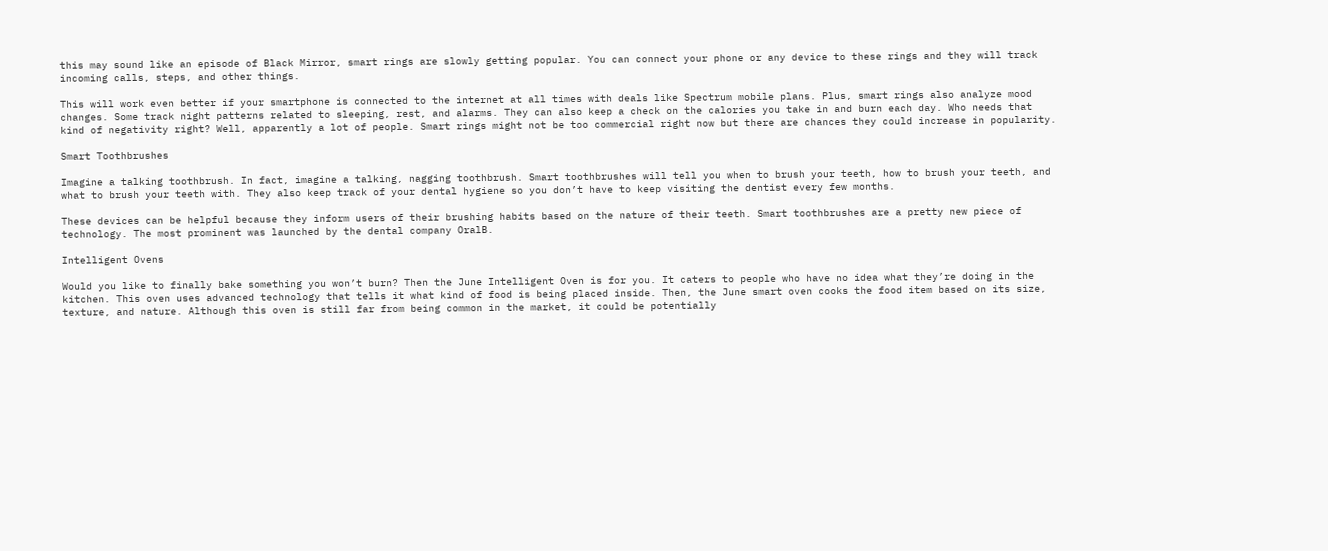this may sound like an episode of Black Mirror, smart rings are slowly getting popular. You can connect your phone or any device to these rings and they will track incoming calls, steps, and other things.

This will work even better if your smartphone is connected to the internet at all times with deals like Spectrum mobile plans. Plus, smart rings also analyze mood changes. Some track night patterns related to sleeping, rest, and alarms. They can also keep a check on the calories you take in and burn each day. Who needs that kind of negativity right? Well, apparently a lot of people. Smart rings might not be too commercial right now but there are chances they could increase in popularity.

Smart Toothbrushes

Imagine a talking toothbrush. In fact, imagine a talking, nagging toothbrush. Smart toothbrushes will tell you when to brush your teeth, how to brush your teeth, and what to brush your teeth with. They also keep track of your dental hygiene so you don’t have to keep visiting the dentist every few months.

These devices can be helpful because they inform users of their brushing habits based on the nature of their teeth. Smart toothbrushes are a pretty new piece of technology. The most prominent was launched by the dental company OralB.

Intelligent Ovens

Would you like to finally bake something you won’t burn? Then the June Intelligent Oven is for you. It caters to people who have no idea what they’re doing in the kitchen. This oven uses advanced technology that tells it what kind of food is being placed inside. Then, the June smart oven cooks the food item based on its size, texture, and nature. Although this oven is still far from being common in the market, it could be potentially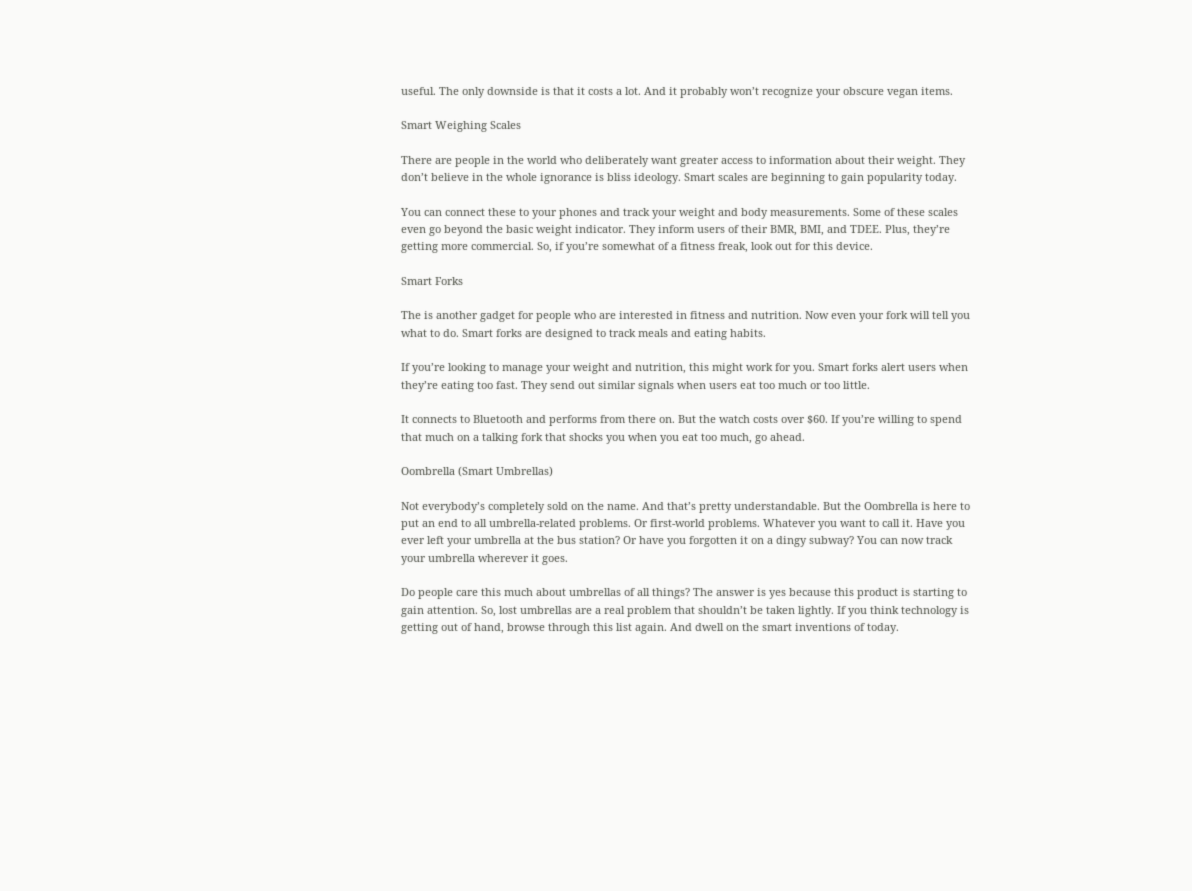useful. The only downside is that it costs a lot. And it probably won’t recognize your obscure vegan items.

Smart Weighing Scales

There are people in the world who deliberately want greater access to information about their weight. They don’t believe in the whole ignorance is bliss ideology. Smart scales are beginning to gain popularity today.

You can connect these to your phones and track your weight and body measurements. Some of these scales even go beyond the basic weight indicator. They inform users of their BMR, BMI, and TDEE. Plus, they’re getting more commercial. So, if you’re somewhat of a fitness freak, look out for this device.

Smart Forks

The is another gadget for people who are interested in fitness and nutrition. Now even your fork will tell you what to do. Smart forks are designed to track meals and eating habits.

If you’re looking to manage your weight and nutrition, this might work for you. Smart forks alert users when they’re eating too fast. They send out similar signals when users eat too much or too little.

It connects to Bluetooth and performs from there on. But the watch costs over $60. If you’re willing to spend that much on a talking fork that shocks you when you eat too much, go ahead.

Oombrella (Smart Umbrellas)

Not everybody’s completely sold on the name. And that’s pretty understandable. But the Oombrella is here to put an end to all umbrella-related problems. Or first-world problems. Whatever you want to call it. Have you ever left your umbrella at the bus station? Or have you forgotten it on a dingy subway? You can now track your umbrella wherever it goes.

Do people care this much about umbrellas of all things? The answer is yes because this product is starting to gain attention. So, lost umbrellas are a real problem that shouldn’t be taken lightly. If you think technology is getting out of hand, browse through this list again. And dwell on the smart inventions of today.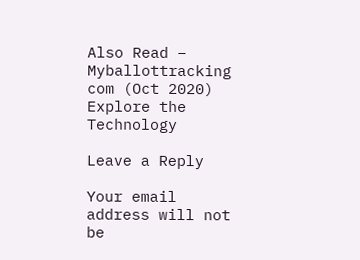Also Read – Myballottracking com (Oct 2020) Explore the Technology

Leave a Reply

Your email address will not be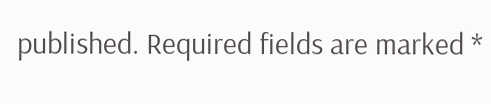published. Required fields are marked *